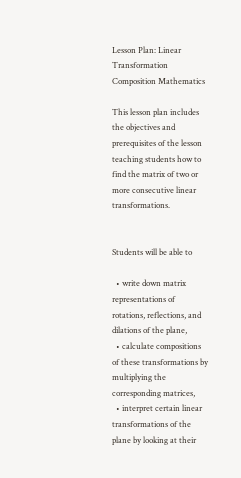Lesson Plan: Linear Transformation Composition Mathematics

This lesson plan includes the objectives and prerequisites of the lesson teaching students how to find the matrix of two or more consecutive linear transformations.


Students will be able to

  • write down matrix representations of rotations, reflections, and dilations of the plane,
  • calculate compositions of these transformations by multiplying the corresponding matrices,
  • interpret certain linear transformations of the plane by looking at their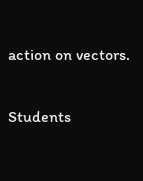action on vectors.


Students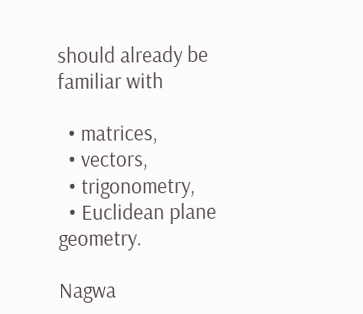should already be familiar with

  • matrices,
  • vectors,
  • trigonometry,
  • Euclidean plane geometry.

Nagwa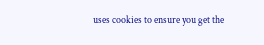uses cookies to ensure you get the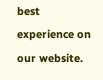best experience on our website.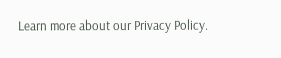Learn more about our Privacy Policy.